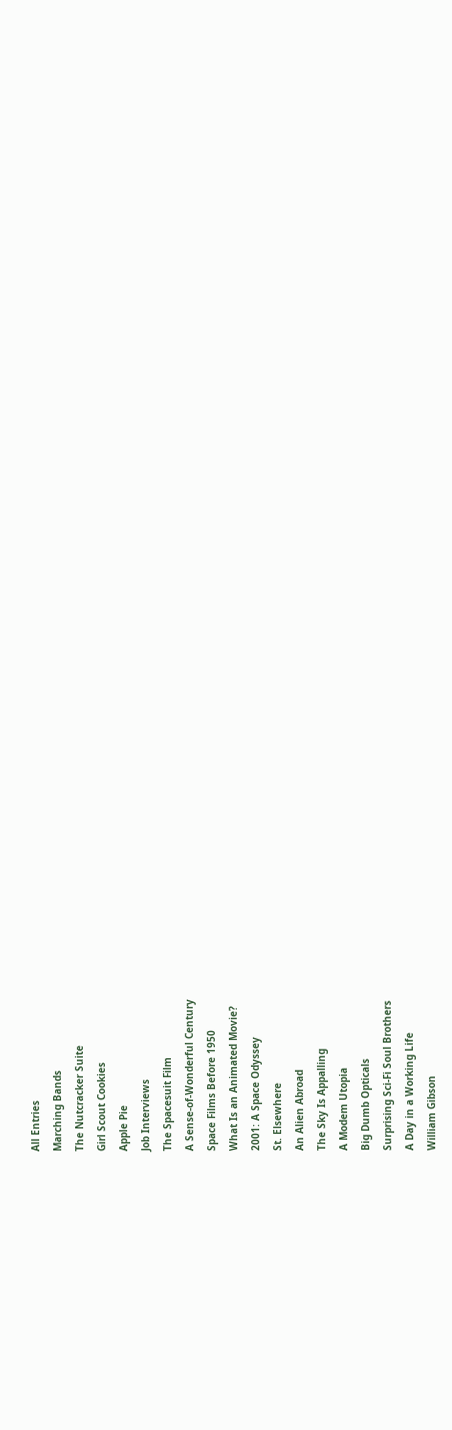All Entries
Marching Bands
The Nutcracker Suite
Girl Scout Cookies
Apple Pie
Job Interviews
The Spacesuit Film
A Sense-of-Wonderful Century
Space Films Before 1950
What Is an Animated Movie?
2001: A Space Odyssey
St. Elsewhere
An Alien Abroad
The Sky Is Appalling
A Modem Utopia
Big Dumb Opticals
Surprising Sci-Fi Soul Brothers
A Day in a Working Life
William Gibson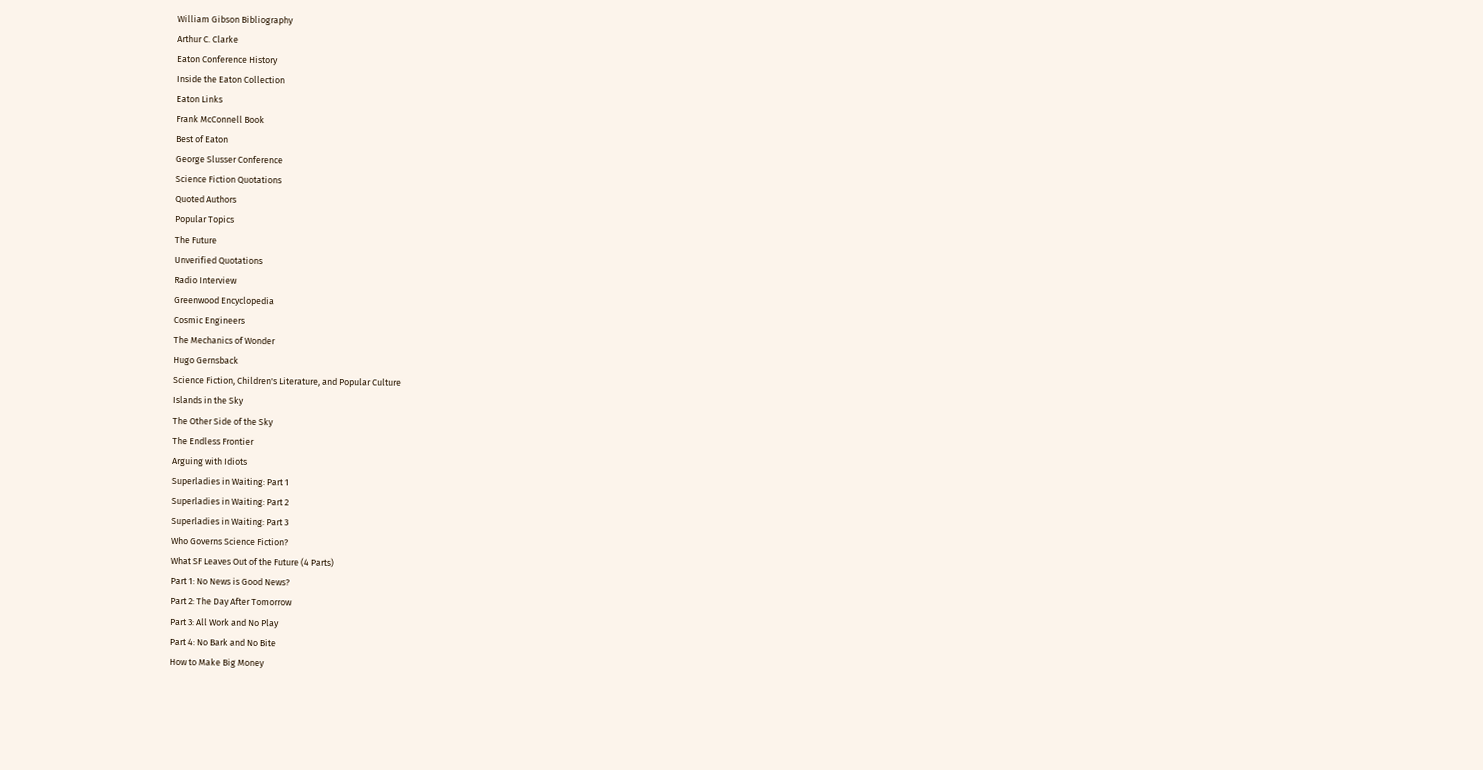William Gibson Bibliography
Arthur C. Clarke
Eaton Conference History
Inside the Eaton Collection
Eaton Links
Frank McConnell Book
Best of Eaton
George Slusser Conference
Science Fiction Quotations
Quoted Authors
Popular Topics
The Future
Unverified Quotations
Radio Interview
Greenwood Encyclopedia
Cosmic Engineers
The Mechanics of Wonder
Hugo Gernsback
Science Fiction, Children's Literature, and Popular Culture
Islands in the Sky
The Other Side of the Sky
The Endless Frontier
Arguing with Idiots
Superladies in Waiting: Part 1
Superladies in Waiting: Part 2
Superladies in Waiting: Part 3
Who Governs Science Fiction?
What SF Leaves Out of the Future (4 Parts)
Part 1: No News is Good News?
Part 2: The Day After Tomorrow
Part 3: All Work and No Play
Part 4: No Bark and No Bite
How to Make Big Money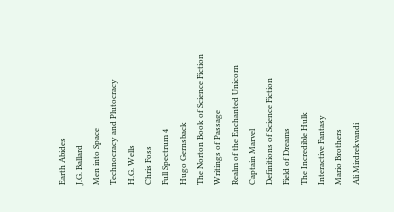Earth Abides
J.G. Ballard
Men into Space
Technocracy and Plutocracy
H.G. Wells
Chris Foss
Full Spectrum 4
Hugo Gernsback
The Norton Book of Science Fiction
Writings of Passage
Realm of the Enchanted Unicorn
Captain Marvel
Definitions of Science Fiction
Field of Dreams
The Incredible Hulk
Interactive Fantasy
Mario Brothers
Ali Mirdrekvandi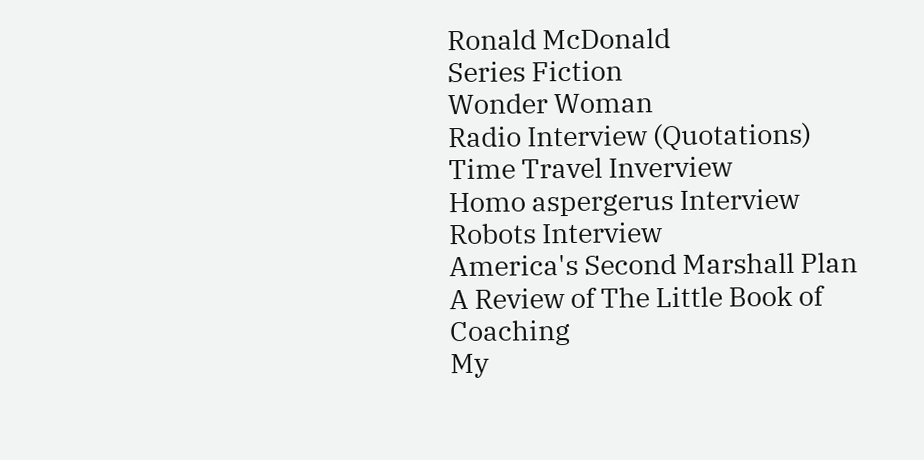Ronald McDonald
Series Fiction
Wonder Woman
Radio Interview (Quotations)
Time Travel Inverview
Homo aspergerus Interview
Robots Interview
America's Second Marshall Plan
A Review of The Little Book of Coaching
My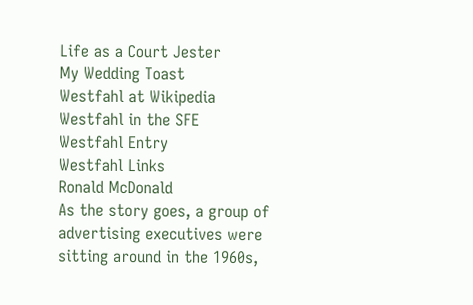Life as a Court Jester
My Wedding Toast
Westfahl at Wikipedia
Westfahl in the SFE
Westfahl Entry
Westfahl Links
Ronald McDonald
As the story goes, a group of advertising executives were sitting around in the 1960s,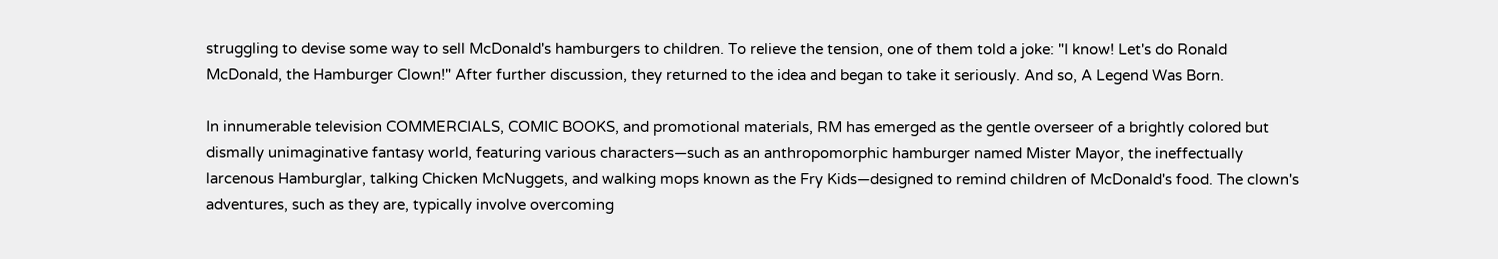struggling to devise some way to sell McDonald's hamburgers to children. To relieve the tension, one of them told a joke: "I know! Let's do Ronald McDonald, the Hamburger Clown!" After further discussion, they returned to the idea and began to take it seriously. And so, A Legend Was Born.

In innumerable television COMMERCIALS, COMIC BOOKS, and promotional materials, RM has emerged as the gentle overseer of a brightly colored but dismally unimaginative fantasy world, featuring various characters—such as an anthropomorphic hamburger named Mister Mayor, the ineffectually larcenous Hamburglar, talking Chicken McNuggets, and walking mops known as the Fry Kids—designed to remind children of McDonald's food. The clown's adventures, such as they are, typically involve overcoming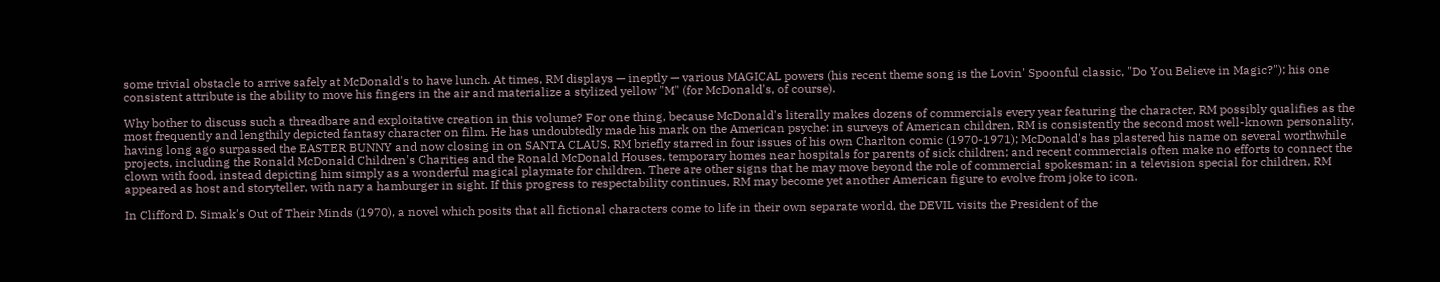some trivial obstacle to arrive safely at McDonald's to have lunch. At times, RM displays — ineptly — various MAGICAL powers (his recent theme song is the Lovin' Spoonful classic, "Do You Believe in Magic?"); his one consistent attribute is the ability to move his fingers in the air and materialize a stylized yellow "M" (for McDonald's, of course).

Why bother to discuss such a threadbare and exploitative creation in this volume? For one thing, because McDonald's literally makes dozens of commercials every year featuring the character, RM possibly qualifies as the most frequently and lengthily depicted fantasy character on film. He has undoubtedly made his mark on the American psyche: in surveys of American children, RM is consistently the second most well-known personality, having long ago surpassed the EASTER BUNNY and now closing in on SANTA CLAUS. RM briefly starred in four issues of his own Charlton comic (1970-1971); McDonald's has plastered his name on several worthwhile projects, including the Ronald McDonald Children's Charities and the Ronald McDonald Houses, temporary homes near hospitals for parents of sick children; and recent commercials often make no efforts to connect the clown with food, instead depicting him simply as a wonderful magical playmate for children. There are other signs that he may move beyond the role of commercial spokesman: in a television special for children, RM appeared as host and storyteller, with nary a hamburger in sight. If this progress to respectability continues, RM may become yet another American figure to evolve from joke to icon.

In Clifford D. Simak's Out of Their Minds (1970), a novel which posits that all fictional characters come to life in their own separate world, the DEVIL visits the President of the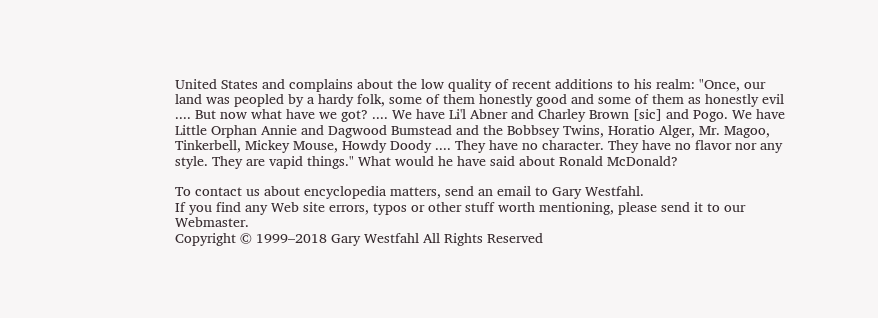United States and complains about the low quality of recent additions to his realm: "Once, our land was peopled by a hardy folk, some of them honestly good and some of them as honestly evil .... But now what have we got? .... We have Li'l Abner and Charley Brown [sic] and Pogo. We have Little Orphan Annie and Dagwood Bumstead and the Bobbsey Twins, Horatio Alger, Mr. Magoo, Tinkerbell, Mickey Mouse, Howdy Doody .... They have no character. They have no flavor nor any style. They are vapid things." What would he have said about Ronald McDonald?

To contact us about encyclopedia matters, send an email to Gary Westfahl.
If you find any Web site errors, typos or other stuff worth mentioning, please send it to our Webmaster.
Copyright © 1999–2018 Gary Westfahl All Rights Reserved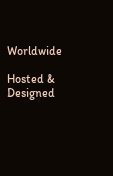Worldwide

Hosted & Designed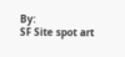By:
SF Site spot art